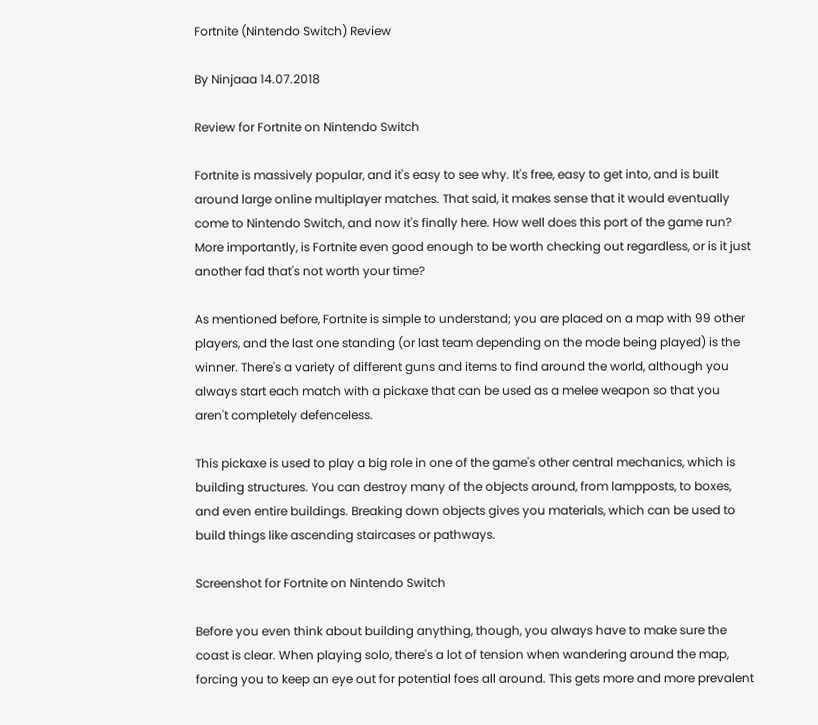Fortnite (Nintendo Switch) Review

By Ninjaaa 14.07.2018

Review for Fortnite on Nintendo Switch

Fortnite is massively popular, and it's easy to see why. It's free, easy to get into, and is built around large online multiplayer matches. That said, it makes sense that it would eventually come to Nintendo Switch, and now it's finally here. How well does this port of the game run? More importantly, is Fortnite even good enough to be worth checking out regardless, or is it just another fad that's not worth your time?

As mentioned before, Fortnite is simple to understand; you are placed on a map with 99 other players, and the last one standing (or last team depending on the mode being played) is the winner. There's a variety of different guns and items to find around the world, although you always start each match with a pickaxe that can be used as a melee weapon so that you aren't completely defenceless.

This pickaxe is used to play a big role in one of the game's other central mechanics, which is building structures. You can destroy many of the objects around, from lampposts, to boxes, and even entire buildings. Breaking down objects gives you materials, which can be used to build things like ascending staircases or pathways.

Screenshot for Fortnite on Nintendo Switch

Before you even think about building anything, though, you always have to make sure the coast is clear. When playing solo, there's a lot of tension when wandering around the map, forcing you to keep an eye out for potential foes all around. This gets more and more prevalent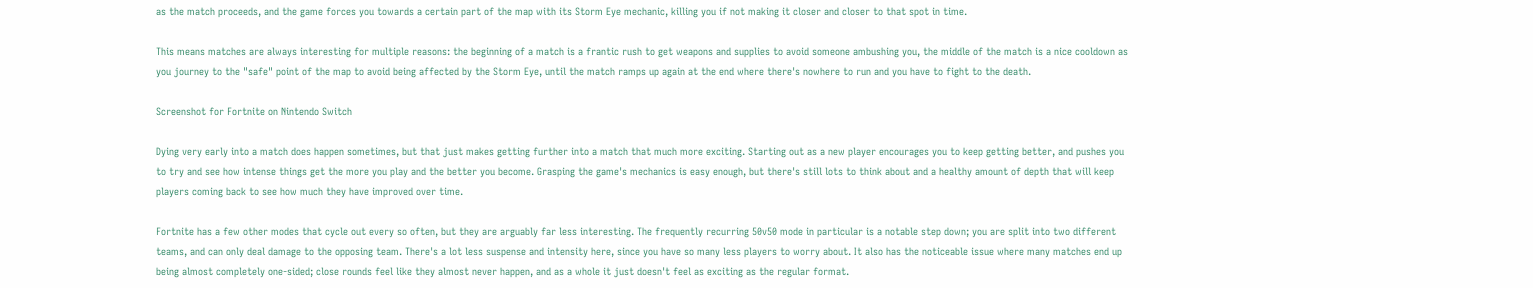as the match proceeds, and the game forces you towards a certain part of the map with its Storm Eye mechanic, killing you if not making it closer and closer to that spot in time.

This means matches are always interesting for multiple reasons: the beginning of a match is a frantic rush to get weapons and supplies to avoid someone ambushing you, the middle of the match is a nice cooldown as you journey to the "safe" point of the map to avoid being affected by the Storm Eye, until the match ramps up again at the end where there's nowhere to run and you have to fight to the death.

Screenshot for Fortnite on Nintendo Switch

Dying very early into a match does happen sometimes, but that just makes getting further into a match that much more exciting. Starting out as a new player encourages you to keep getting better, and pushes you to try and see how intense things get the more you play and the better you become. Grasping the game's mechanics is easy enough, but there's still lots to think about and a healthy amount of depth that will keep players coming back to see how much they have improved over time.

Fortnite has a few other modes that cycle out every so often, but they are arguably far less interesting. The frequently recurring 50v50 mode in particular is a notable step down; you are split into two different teams, and can only deal damage to the opposing team. There's a lot less suspense and intensity here, since you have so many less players to worry about. It also has the noticeable issue where many matches end up being almost completely one-sided; close rounds feel like they almost never happen, and as a whole it just doesn't feel as exciting as the regular format.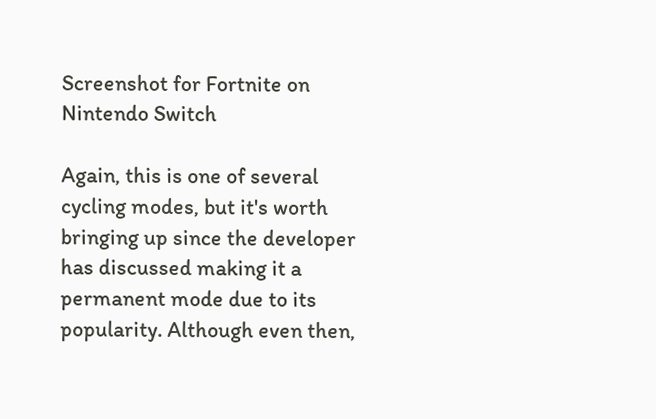Screenshot for Fortnite on Nintendo Switch

Again, this is one of several cycling modes, but it's worth bringing up since the developer has discussed making it a permanent mode due to its popularity. Although even then,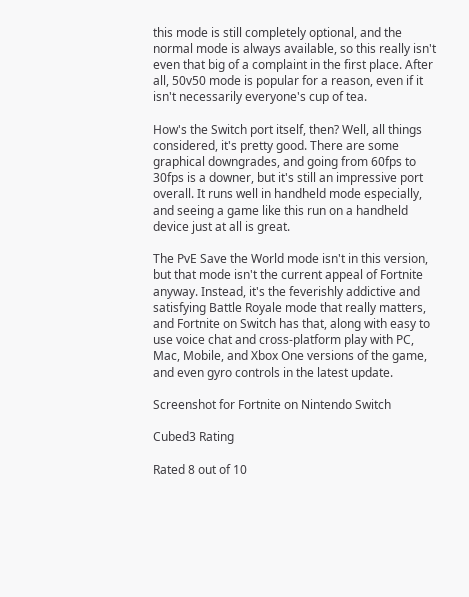this mode is still completely optional, and the normal mode is always available, so this really isn't even that big of a complaint in the first place. After all, 50v50 mode is popular for a reason, even if it isn't necessarily everyone's cup of tea.

How's the Switch port itself, then? Well, all things considered, it's pretty good. There are some graphical downgrades, and going from 60fps to 30fps is a downer, but it's still an impressive port overall. It runs well in handheld mode especially, and seeing a game like this run on a handheld device just at all is great.

The PvE Save the World mode isn't in this version, but that mode isn't the current appeal of Fortnite anyway. Instead, it's the feverishly addictive and satisfying Battle Royale mode that really matters, and Fortnite on Switch has that, along with easy to use voice chat and cross-platform play with PC, Mac, Mobile, and Xbox One versions of the game, and even gyro controls in the latest update.

Screenshot for Fortnite on Nintendo Switch

Cubed3 Rating

Rated 8 out of 10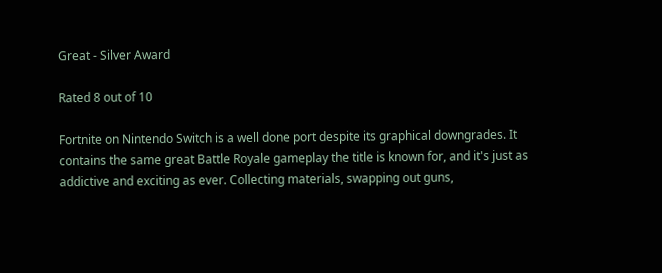Great - Silver Award

Rated 8 out of 10

Fortnite on Nintendo Switch is a well done port despite its graphical downgrades. It contains the same great Battle Royale gameplay the title is known for, and it's just as addictive and exciting as ever. Collecting materials, swapping out guns,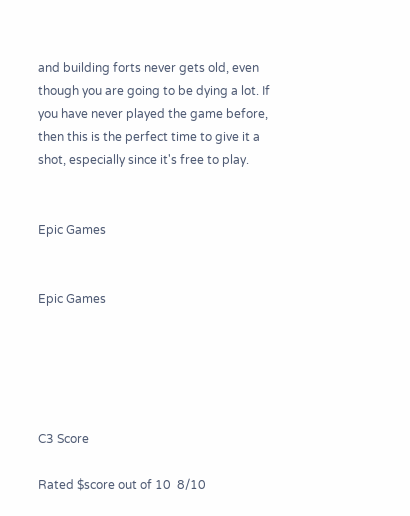and building forts never gets old, even though you are going to be dying a lot. If you have never played the game before, then this is the perfect time to give it a shot, especially since it's free to play.


Epic Games


Epic Games





C3 Score

Rated $score out of 10  8/10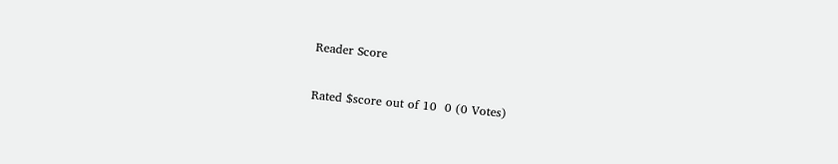Reader Score

Rated $score out of 10  0 (0 Votes)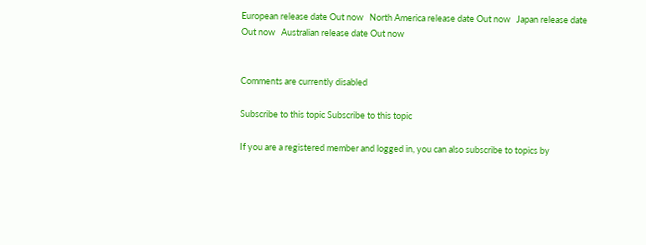European release date Out now   North America release date Out now   Japan release date Out now   Australian release date Out now


Comments are currently disabled

Subscribe to this topic Subscribe to this topic

If you are a registered member and logged in, you can also subscribe to topics by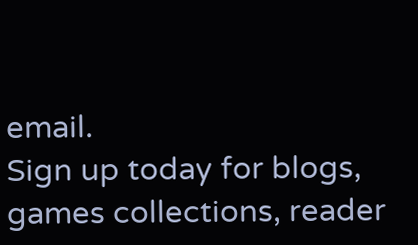email.
Sign up today for blogs, games collections, reader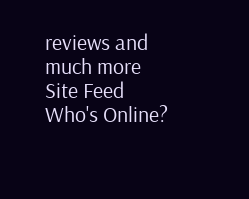reviews and much more
Site Feed
Who's Online?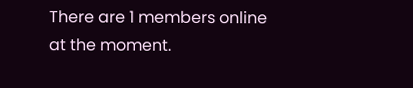There are 1 members online at the moment.